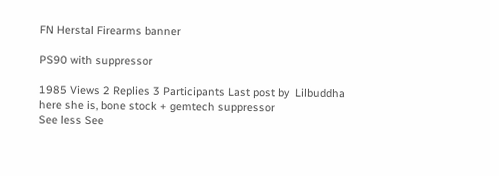FN Herstal Firearms banner

PS90 with suppressor

1985 Views 2 Replies 3 Participants Last post by  Lilbuddha
here she is, bone stock + gemtech suppressor
See less See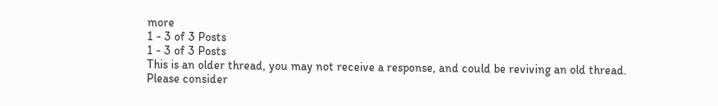more
1 - 3 of 3 Posts
1 - 3 of 3 Posts
This is an older thread, you may not receive a response, and could be reviving an old thread. Please consider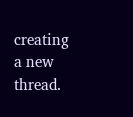creating a new thread.